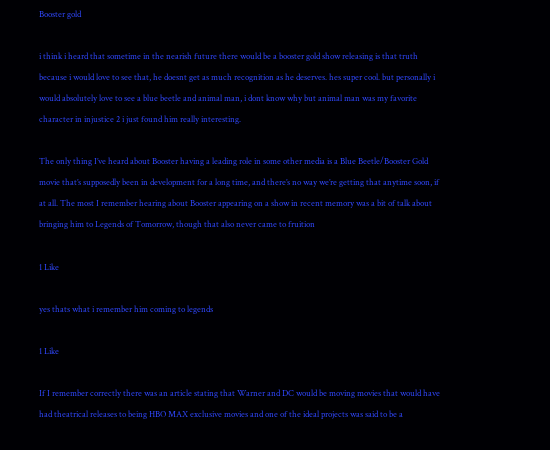Booster gold

i think i heard that sometime in the nearish future there would be a booster gold show releasing is that truth because i would love to see that, he doesnt get as much recognition as he deserves. hes super cool. but personally i would absolutely love to see a blue beetle and animal man, i dont know why but animal man was my favorite character in injustice 2 i just found him really interesting.

The only thing I’ve heard about Booster having a leading role in some other media is a Blue Beetle/Booster Gold movie that’s supposedly been in development for a long time, and there’s no way we’re getting that anytime soon, if at all. The most I remember hearing about Booster appearing on a show in recent memory was a bit of talk about bringing him to Legends of Tomorrow, though that also never came to fruition

1 Like

yes thats what i remember him coming to legends

1 Like

If I remember correctly there was an article stating that Warner and DC would be moving movies that would have had theatrical releases to being HBO MAX exclusive movies and one of the ideal projects was said to be a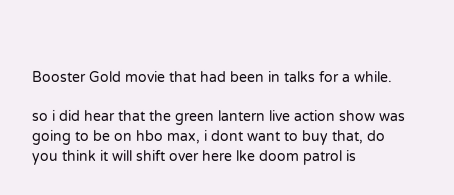Booster Gold movie that had been in talks for a while.

so i did hear that the green lantern live action show was going to be on hbo max, i dont want to buy that, do you think it will shift over here lke doom patrol is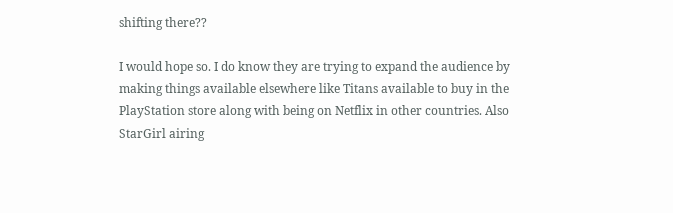shifting there??

I would hope so. I do know they are trying to expand the audience by making things available elsewhere like Titans available to buy in the PlayStation store along with being on Netflix in other countries. Also StarGirl airing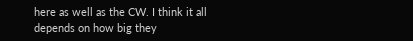here as well as the CW. I think it all depends on how big they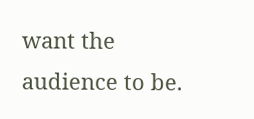want the audience to be.